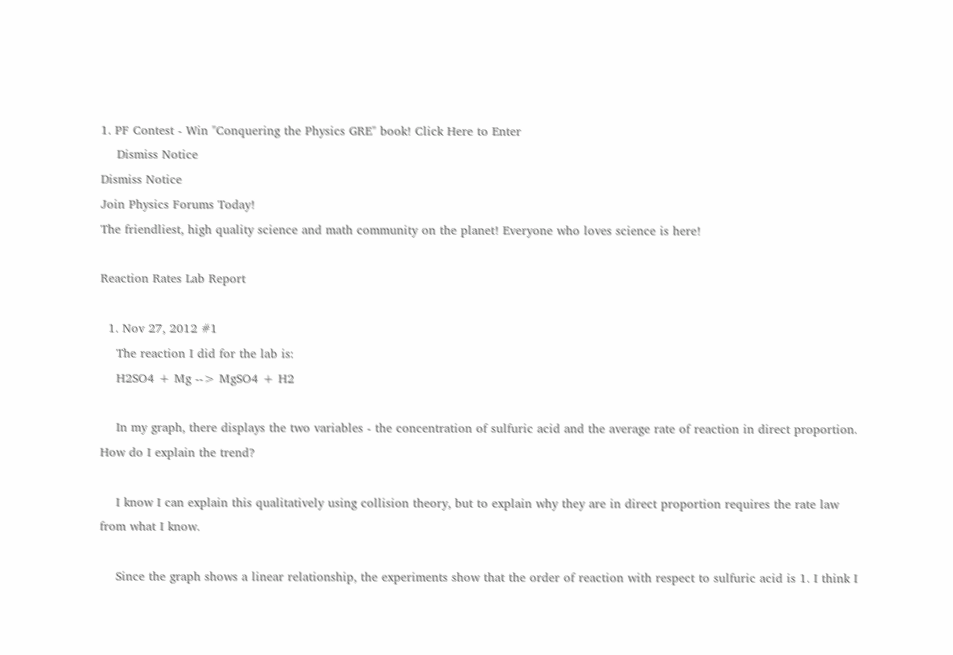1. PF Contest - Win "Conquering the Physics GRE" book! Click Here to Enter
    Dismiss Notice
Dismiss Notice
Join Physics Forums Today!
The friendliest, high quality science and math community on the planet! Everyone who loves science is here!

Reaction Rates Lab Report

  1. Nov 27, 2012 #1
    The reaction I did for the lab is:
    H2SO4 + Mg --> MgSO4 + H2

    In my graph, there displays the two variables - the concentration of sulfuric acid and the average rate of reaction in direct proportion. How do I explain the trend?

    I know I can explain this qualitatively using collision theory, but to explain why they are in direct proportion requires the rate law from what I know.

    Since the graph shows a linear relationship, the experiments show that the order of reaction with respect to sulfuric acid is 1. I think I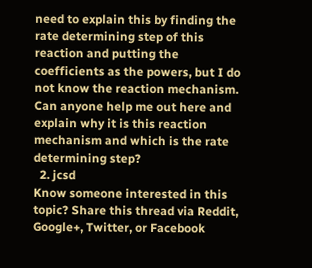need to explain this by finding the rate determining step of this reaction and putting the coefficients as the powers, but I do not know the reaction mechanism. Can anyone help me out here and explain why it is this reaction mechanism and which is the rate determining step?
  2. jcsd
Know someone interested in this topic? Share this thread via Reddit, Google+, Twitter, or Facebook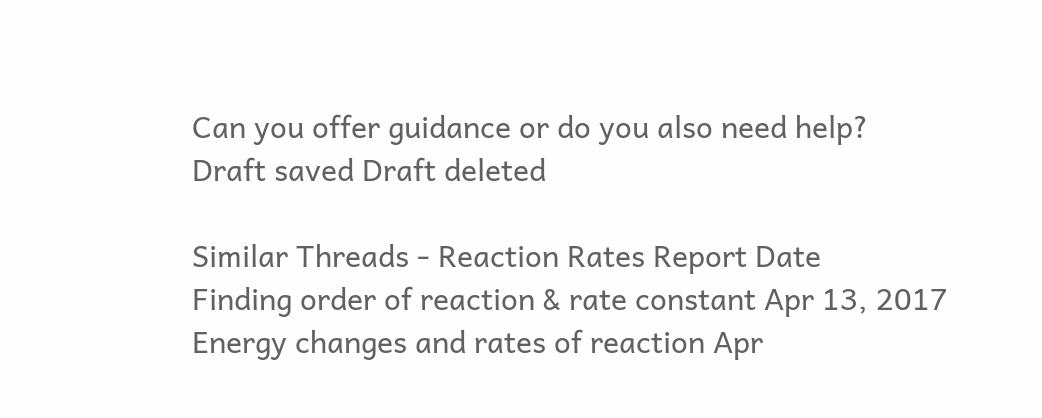Can you offer guidance or do you also need help?
Draft saved Draft deleted

Similar Threads - Reaction Rates Report Date
Finding order of reaction & rate constant Apr 13, 2017
Energy changes and rates of reaction Apr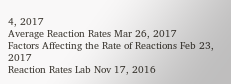4, 2017
Average Reaction Rates Mar 26, 2017
Factors Affecting the Rate of Reactions Feb 23, 2017
Reaction Rates Lab Nov 17, 2016